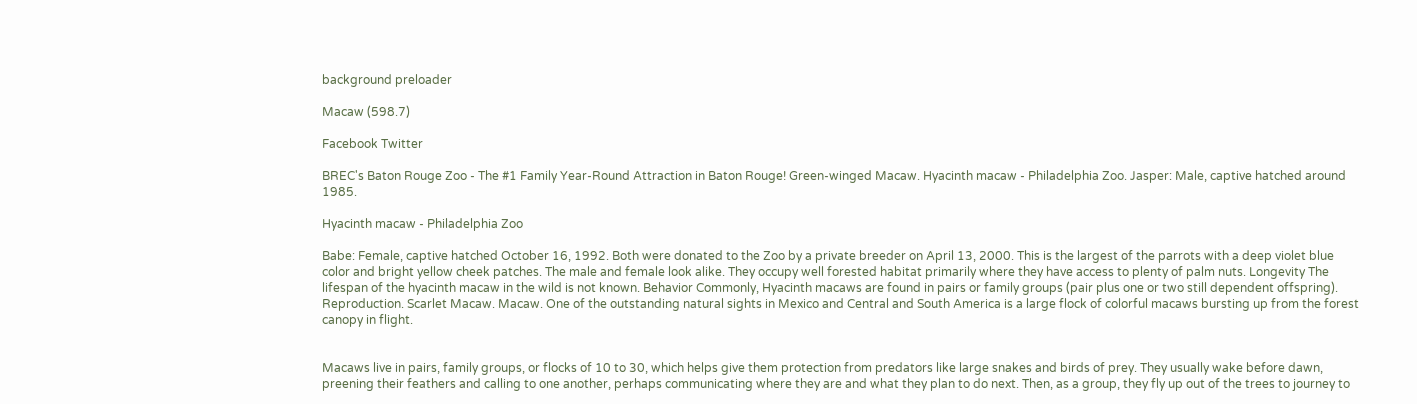background preloader

Macaw (598.7)

Facebook Twitter

BREC's Baton Rouge Zoo - The #1 Family Year-Round Attraction in Baton Rouge! Green-winged Macaw. Hyacinth macaw - Philadelphia Zoo. Jasper: Male, captive hatched around 1985.

Hyacinth macaw - Philadelphia Zoo

Babe: Female, captive hatched October 16, 1992. Both were donated to the Zoo by a private breeder on April 13, 2000. This is the largest of the parrots with a deep violet blue color and bright yellow cheek patches. The male and female look alike. They occupy well forested habitat primarily where they have access to plenty of palm nuts. Longevity The lifespan of the hyacinth macaw in the wild is not known. Behavior Commonly, Hyacinth macaws are found in pairs or family groups (pair plus one or two still dependent offspring). Reproduction. Scarlet Macaw. Macaw. One of the outstanding natural sights in Mexico and Central and South America is a large flock of colorful macaws bursting up from the forest canopy in flight.


Macaws live in pairs, family groups, or flocks of 10 to 30, which helps give them protection from predators like large snakes and birds of prey. They usually wake before dawn, preening their feathers and calling to one another, perhaps communicating where they are and what they plan to do next. Then, as a group, they fly up out of the trees to journey to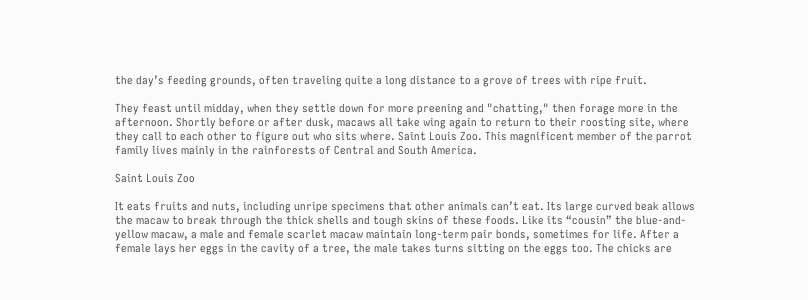the day’s feeding grounds, often traveling quite a long distance to a grove of trees with ripe fruit.

They feast until midday, when they settle down for more preening and "chatting," then forage more in the afternoon. Shortly before or after dusk, macaws all take wing again to return to their roosting site, where they call to each other to figure out who sits where. Saint Louis Zoo. This magnificent member of the parrot family lives mainly in the rainforests of Central and South America.

Saint Louis Zoo

It eats fruits and nuts, including unripe specimens that other animals can’t eat. Its large curved beak allows the macaw to break through the thick shells and tough skins of these foods. Like its “cousin” the blue-and-yellow macaw, a male and female scarlet macaw maintain long-term pair bonds, sometimes for life. After a female lays her eggs in the cavity of a tree, the male takes turns sitting on the eggs too. The chicks are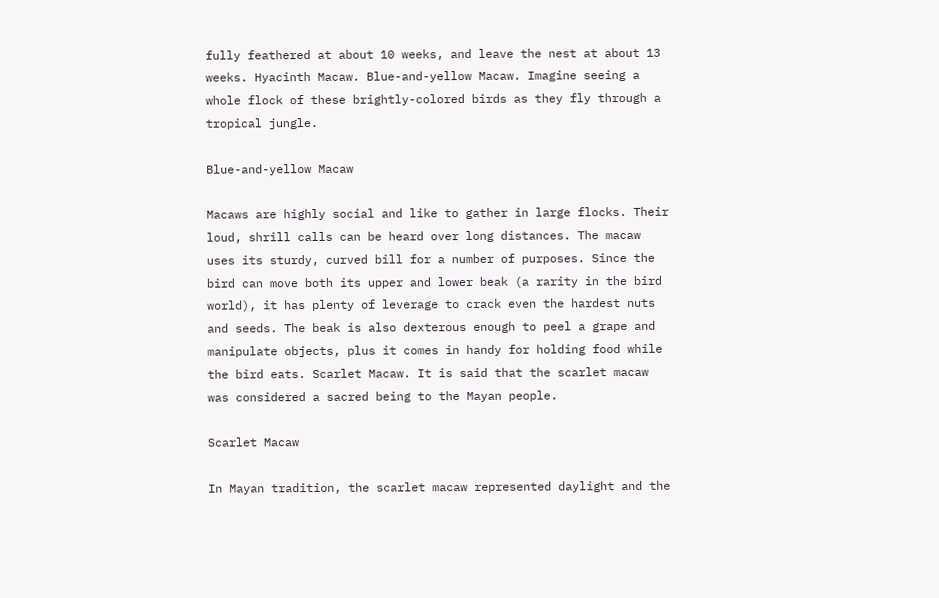fully feathered at about 10 weeks, and leave the nest at about 13 weeks. Hyacinth Macaw. Blue-and-yellow Macaw. Imagine seeing a whole flock of these brightly-colored birds as they fly through a tropical jungle.

Blue-and-yellow Macaw

Macaws are highly social and like to gather in large flocks. Their loud, shrill calls can be heard over long distances. The macaw uses its sturdy, curved bill for a number of purposes. Since the bird can move both its upper and lower beak (a rarity in the bird world), it has plenty of leverage to crack even the hardest nuts and seeds. The beak is also dexterous enough to peel a grape and manipulate objects, plus it comes in handy for holding food while the bird eats. Scarlet Macaw. It is said that the scarlet macaw was considered a sacred being to the Mayan people.

Scarlet Macaw

In Mayan tradition, the scarlet macaw represented daylight and the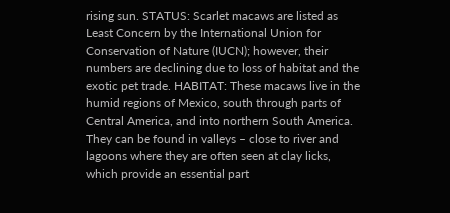rising sun. STATUS: Scarlet macaws are listed as Least Concern by the International Union for Conservation of Nature (IUCN); however, their numbers are declining due to loss of habitat and the exotic pet trade. HABITAT: These macaws live in the humid regions of Mexico, south through parts of Central America, and into northern South America. They can be found in valleys – close to river and lagoons where they are often seen at clay licks, which provide an essential part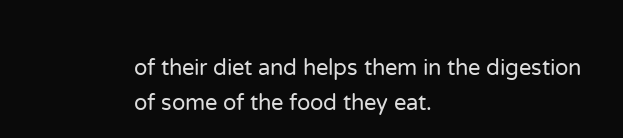of their diet and helps them in the digestion of some of the food they eat.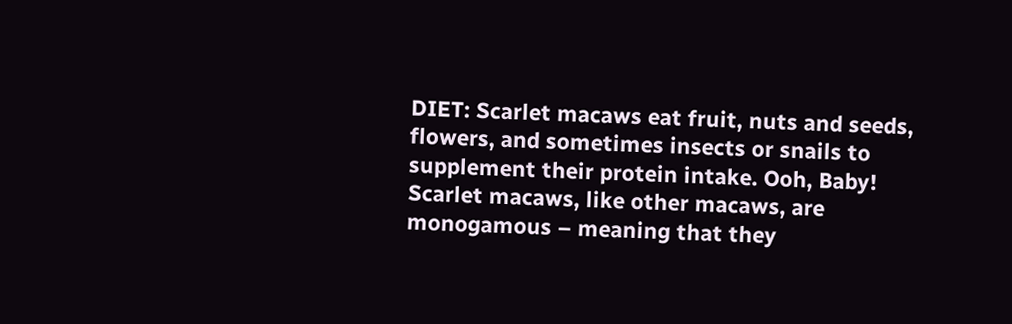DIET: Scarlet macaws eat fruit, nuts and seeds, flowers, and sometimes insects or snails to supplement their protein intake. Ooh, Baby! Scarlet macaws, like other macaws, are monogamous – meaning that they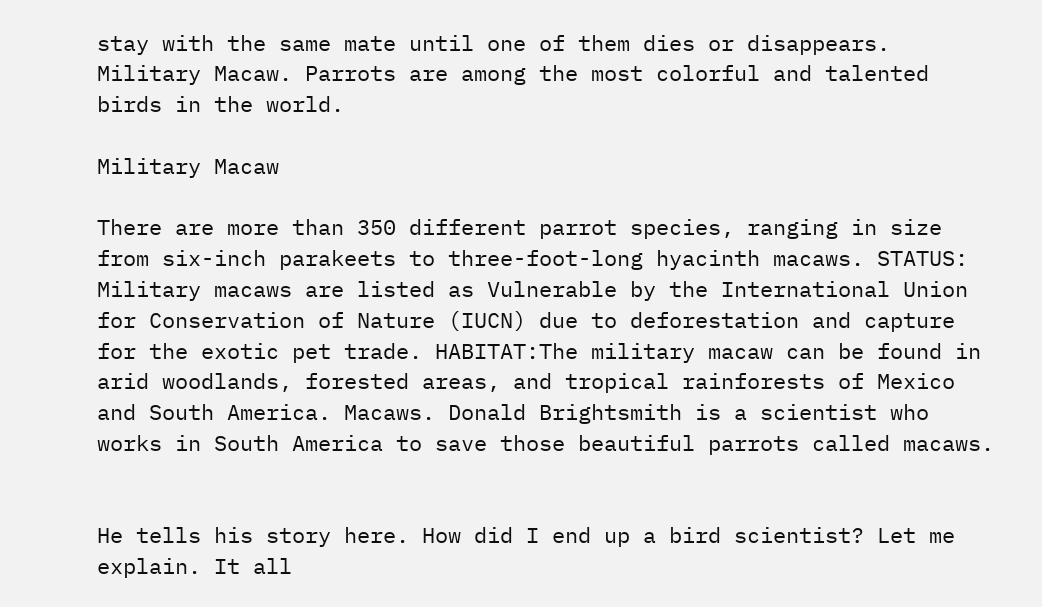stay with the same mate until one of them dies or disappears. Military Macaw. Parrots are among the most colorful and talented birds in the world.

Military Macaw

There are more than 350 different parrot species, ranging in size from six-inch parakeets to three-foot-long hyacinth macaws. STATUS: Military macaws are listed as Vulnerable by the International Union for Conservation of Nature (IUCN) due to deforestation and capture for the exotic pet trade. HABITAT:The military macaw can be found in arid woodlands, forested areas, and tropical rainforests of Mexico and South America. Macaws. Donald Brightsmith is a scientist who works in South America to save those beautiful parrots called macaws.


He tells his story here. How did I end up a bird scientist? Let me explain. It all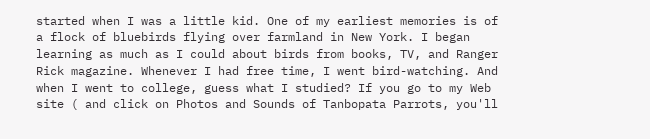started when I was a little kid. One of my earliest memories is of a flock of bluebirds flying over farmland in New York. I began learning as much as I could about birds from books, TV, and Ranger Rick magazine. Whenever I had free time, I went bird-watching. And when I went to college, guess what I studied? If you go to my Web site ( and click on Photos and Sounds of Tanbopata Parrots, you'll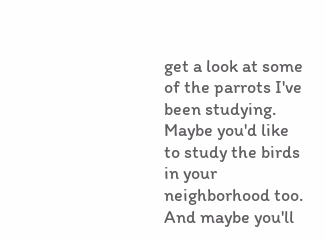get a look at some of the parrots I've been studying. Maybe you'd like to study the birds in your neighborhood too. And maybe you'll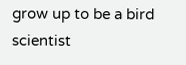grow up to be a bird scientist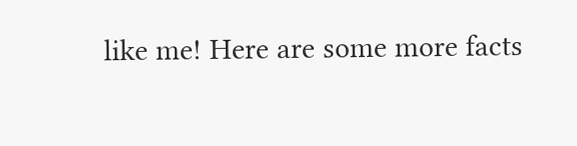like me! Here are some more facts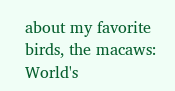about my favorite birds, the macaws: World's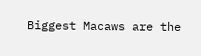Biggest Macaws are the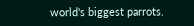world's biggest parrots.